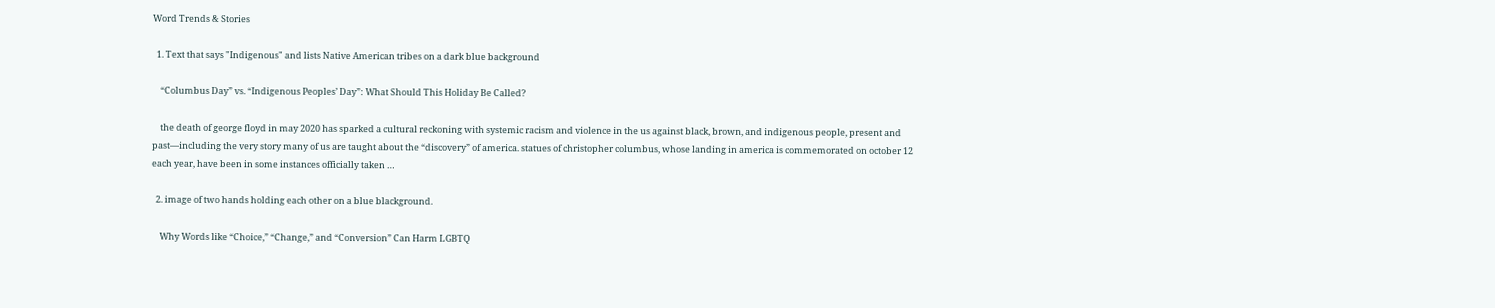Word Trends & Stories

  1. Text that says "Indigenous" and lists Native American tribes on a dark blue background

    “Columbus Day” vs. “Indigenous Peoples’ Day”: What Should This Holiday Be Called?

    the death of george floyd in may 2020 has sparked a cultural reckoning with systemic racism and violence in the us against black, brown, and indigenous people, present and past—including the very story many of us are taught about the “discovery” of america. statues of christopher columbus, whose landing in america is commemorated on october 12 each year, have been in some instances officially taken …

  2. image of two hands holding each other on a blue blackground.

    Why Words like “Choice,” “Change,” and “Conversion” Can Harm LGBTQ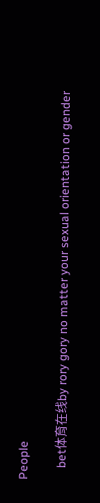People

    bet体育在线by rory gory no matter your sexual orientation or gender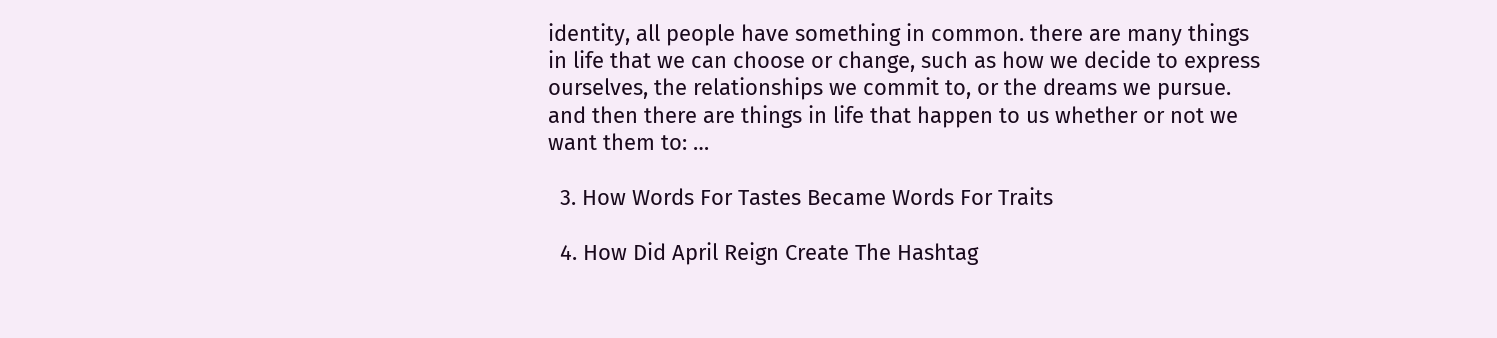identity, all people have something in common. there are many things in life that we can choose or change, such as how we decide to express ourselves, the relationships we commit to, or the dreams we pursue. and then there are things in life that happen to us whether or not we want them to: …

  3. How Words For Tastes Became Words For Traits

  4. How Did April Reign Create The Hashtag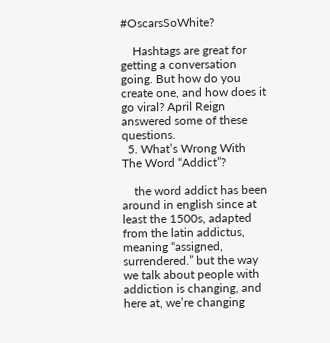#OscarsSoWhite?

    Hashtags are great for getting a conversation going. But how do you create one, and how does it go viral? April Reign answered some of these questions.
  5. What’s Wrong With The Word “Addict”?

    the word addict has been around in english since at least the 1500s, adapted from the latin addictus, meaning “assigned, surrendered.” but the way we talk about people with addiction is changing, and here at, we’re changing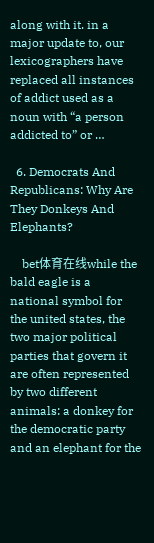along with it. in a major update to, our lexicographers have replaced all instances of addict used as a noun with “a person addicted to” or …

  6. Democrats And Republicans: Why Are They Donkeys And Elephants?

    bet体育在线while the bald eagle is a national symbol for the united states, the two major political parties that govern it are often represented by two different animals: a donkey for the democratic party and an elephant for the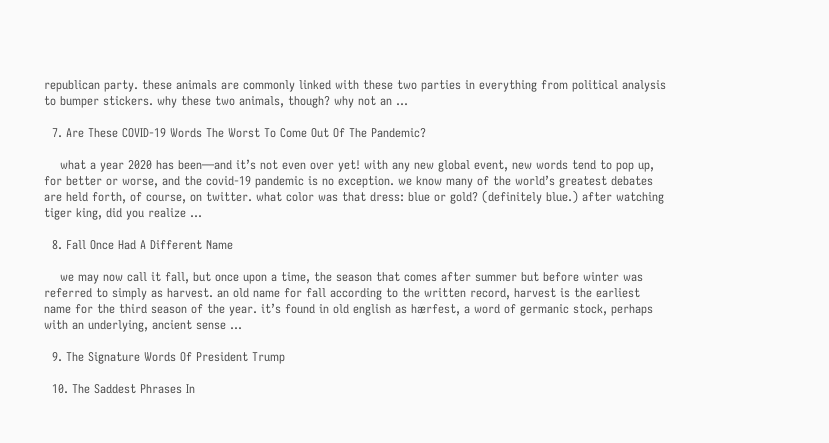republican party. these animals are commonly linked with these two parties in everything from political analysis to bumper stickers. why these two animals, though? why not an …

  7. Are These COVID-19 Words The Worst To Come Out Of The Pandemic?

    what a year 2020 has been—and it’s not even over yet! with any new global event, new words tend to pop up, for better or worse, and the covid-19 pandemic is no exception. we know many of the world’s greatest debates are held forth, of course, on twitter. what color was that dress: blue or gold? (definitely blue.) after watching tiger king, did you realize …

  8. Fall Once Had A Different Name

    we may now call it fall, but once upon a time, the season that comes after summer but before winter was referred to simply as harvest. an old name for fall according to the written record, harvest is the earliest name for the third season of the year. it’s found in old english as hærfest, a word of germanic stock, perhaps with an underlying, ancient sense …

  9. The Signature Words Of President Trump

  10. The Saddest Phrases In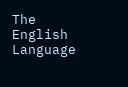The English Language